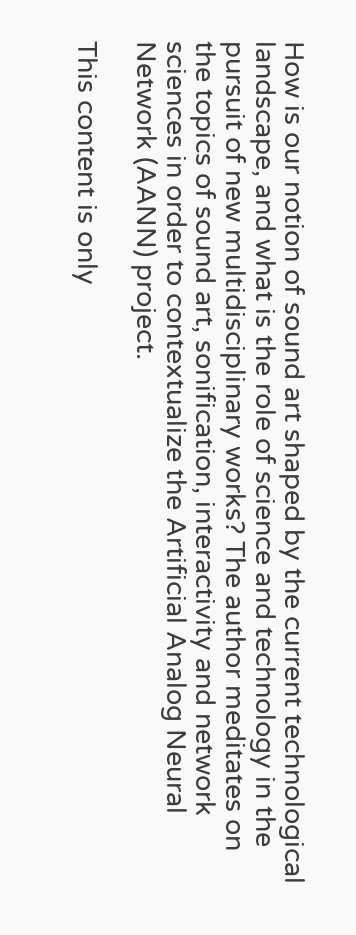How is our notion of sound art shaped by the current technological landscape, and what is the role of science and technology in the pursuit of new multidisciplinary works? The author meditates on the topics of sound art, sonification, interactivity and network sciences in order to contextualize the Artificial Analog Neural Network (AANN) project.

This content is only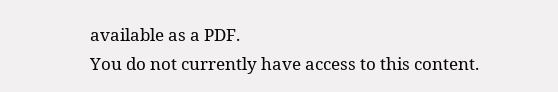available as a PDF.
You do not currently have access to this content.